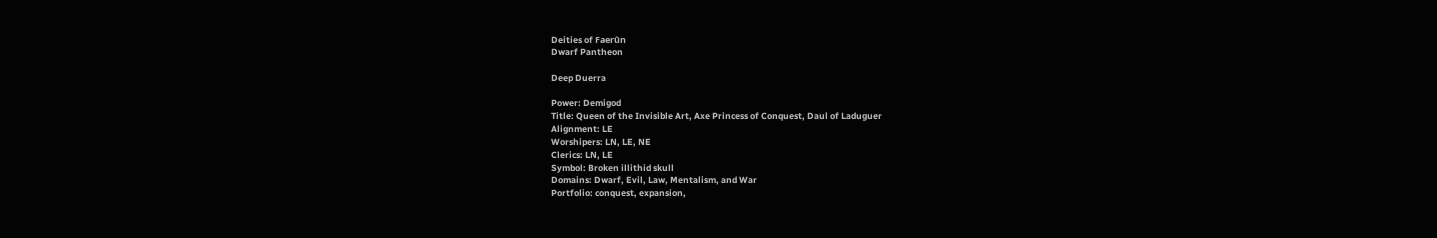Deities of Faerûn
Dwarf Pantheon

Deep Duerra

Power: Demigod
Title: Queen of the Invisible Art, Axe Princess of Conquest, Daul of Laduguer
Alignment: LE
Worshipers: LN, LE, NE
Clerics: LN, LE
Symbol: Broken illithid skull
Domains: Dwarf, Evil, Law, Mentalism, and War
Portfolio: conquest, expansion,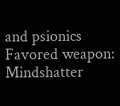and psionics
Favored weapon: Mindshatter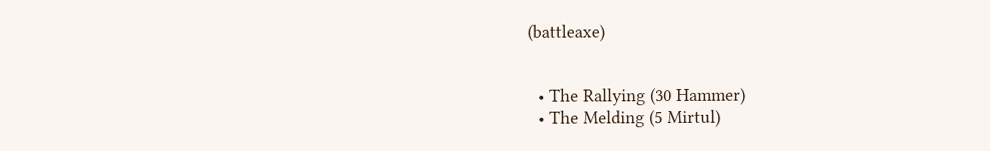(battleaxe)


  • The Rallying (30 Hammer)
  • The Melding (5 Mirtul)